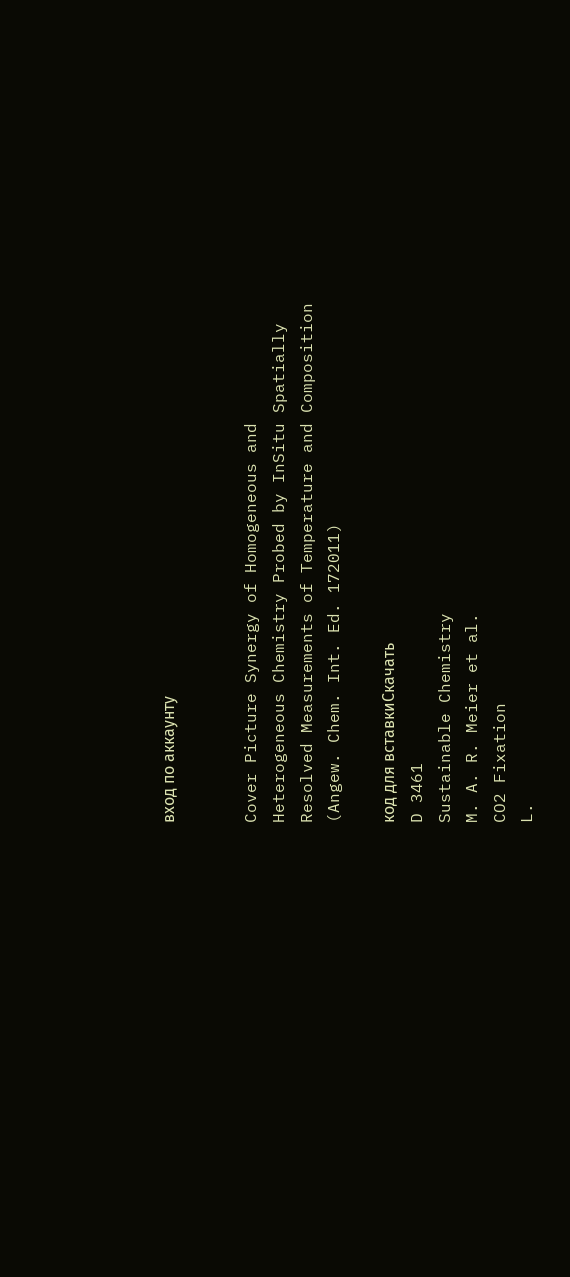вход по аккаунту


Cover Picture Synergy of Homogeneous and Heterogeneous Chemistry Probed by InSitu Spatially Resolved Measurements of Temperature and Composition (Angew. Chem. Int. Ed. 172011)

код для вставкиСкачать
D 3461
Sustainable Chemistry
M. A. R. Meier et al.
CO2 Fixation
L.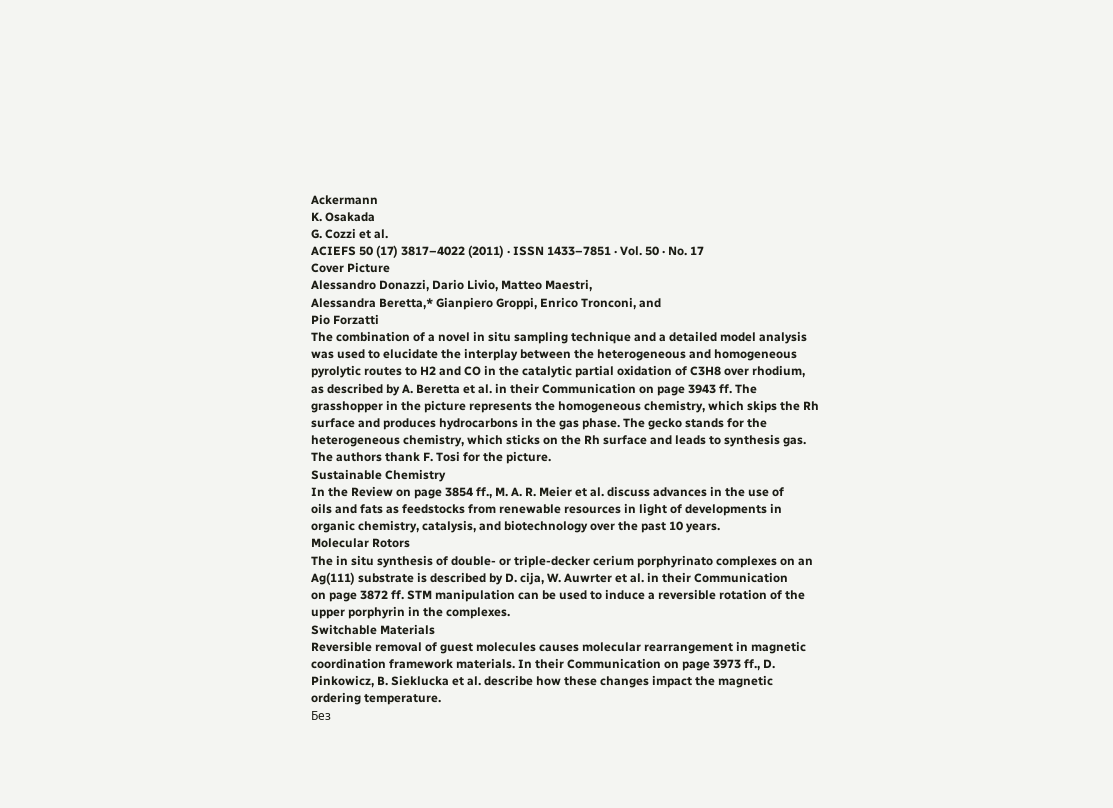Ackermann
K. Osakada
G. Cozzi et al.
ACIEFS 50 (17) 3817–4022 (2011) · ISSN 1433–7851 · Vol. 50 · No. 17
Cover Picture
Alessandro Donazzi, Dario Livio, Matteo Maestri,
Alessandra Beretta,* Gianpiero Groppi, Enrico Tronconi, and
Pio Forzatti
The combination of a novel in situ sampling technique and a detailed model analysis
was used to elucidate the interplay between the heterogeneous and homogeneous
pyrolytic routes to H2 and CO in the catalytic partial oxidation of C3H8 over rhodium,
as described by A. Beretta et al. in their Communication on page 3943 ff. The
grasshopper in the picture represents the homogeneous chemistry, which skips the Rh
surface and produces hydrocarbons in the gas phase. The gecko stands for the
heterogeneous chemistry, which sticks on the Rh surface and leads to synthesis gas.
The authors thank F. Tosi for the picture.
Sustainable Chemistry
In the Review on page 3854 ff., M. A. R. Meier et al. discuss advances in the use of
oils and fats as feedstocks from renewable resources in light of developments in
organic chemistry, catalysis, and biotechnology over the past 10 years.
Molecular Rotors
The in situ synthesis of double- or triple-decker cerium porphyrinato complexes on an
Ag(111) substrate is described by D. cija, W. Auwrter et al. in their Communication
on page 3872 ff. STM manipulation can be used to induce a reversible rotation of the
upper porphyrin in the complexes.
Switchable Materials
Reversible removal of guest molecules causes molecular rearrangement in magnetic
coordination framework materials. In their Communication on page 3973 ff., D.
Pinkowicz, B. Sieklucka et al. describe how these changes impact the magnetic
ordering temperature.
Без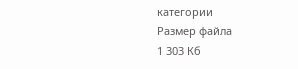категории
Размер файла
1 303 Кб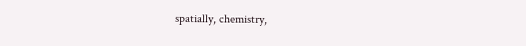spatially, chemistry,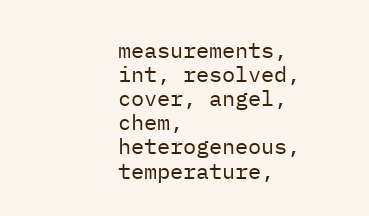measurements, int, resolved, cover, angel, chem, heterogeneous, temperature,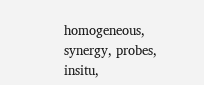homogeneous, synergy, probes, insitu,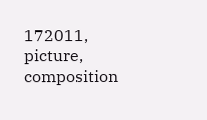172011, picture, composition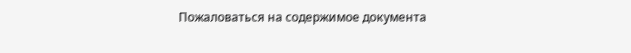Пожаловаться на содержимое документа